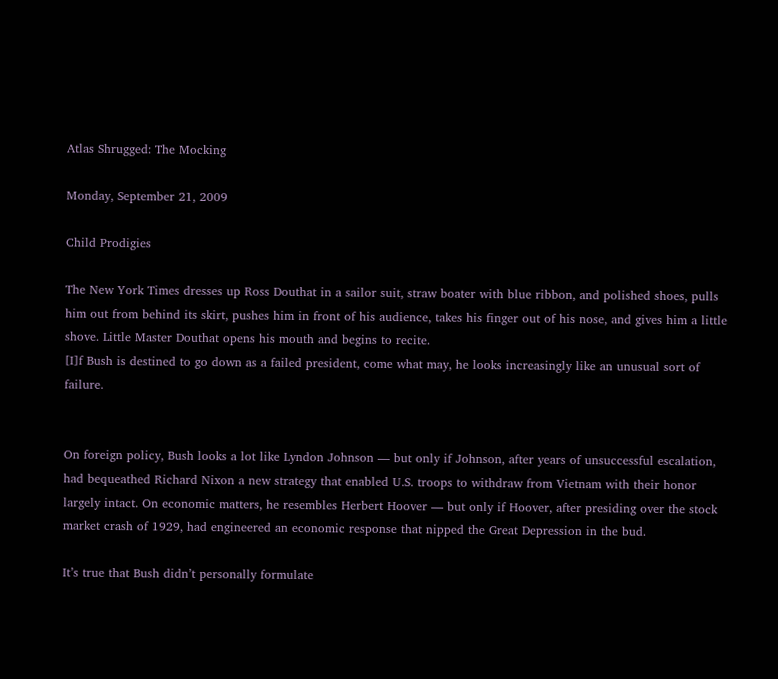Atlas Shrugged: The Mocking

Monday, September 21, 2009

Child Prodigies

The New York Times dresses up Ross Douthat in a sailor suit, straw boater with blue ribbon, and polished shoes, pulls him out from behind its skirt, pushes him in front of his audience, takes his finger out of his nose, and gives him a little shove. Little Master Douthat opens his mouth and begins to recite.
[I]f Bush is destined to go down as a failed president, come what may, he looks increasingly like an unusual sort of failure.


On foreign policy, Bush looks a lot like Lyndon Johnson — but only if Johnson, after years of unsuccessful escalation, had bequeathed Richard Nixon a new strategy that enabled U.S. troops to withdraw from Vietnam with their honor largely intact. On economic matters, he resembles Herbert Hoover — but only if Hoover, after presiding over the stock market crash of 1929, had engineered an economic response that nipped the Great Depression in the bud.

It’s true that Bush didn’t personally formulate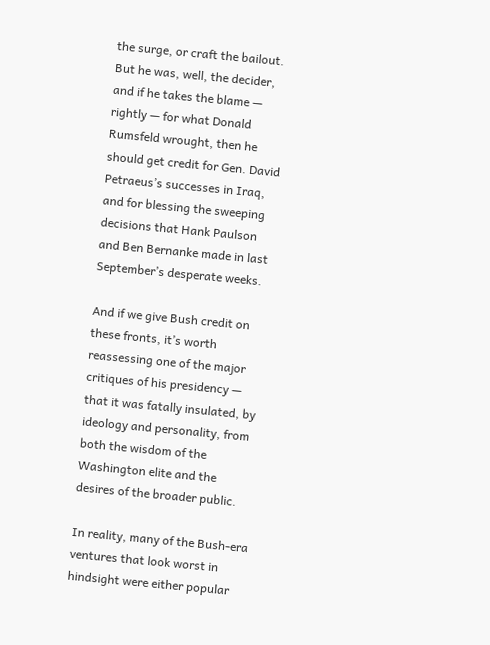the surge, or craft the bailout. But he was, well, the decider, and if he takes the blame — rightly — for what Donald Rumsfeld wrought, then he should get credit for Gen. David Petraeus’s successes in Iraq, and for blessing the sweeping decisions that Hank Paulson and Ben Bernanke made in last September’s desperate weeks.

And if we give Bush credit on these fronts, it’s worth reassessing one of the major critiques of his presidency — that it was fatally insulated, by ideology and personality, from both the wisdom of the Washington elite and the desires of the broader public.

In reality, many of the Bush-era ventures that look worst in hindsight were either popular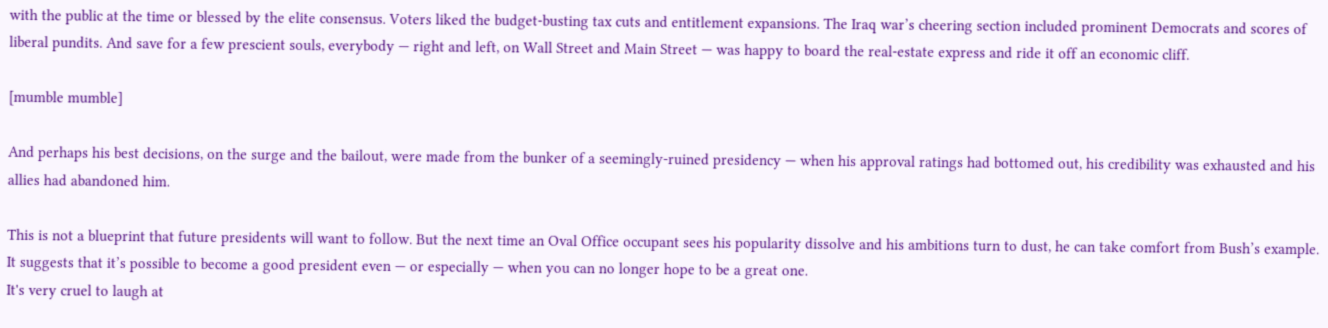with the public at the time or blessed by the elite consensus. Voters liked the budget-busting tax cuts and entitlement expansions. The Iraq war’s cheering section included prominent Democrats and scores of liberal pundits. And save for a few prescient souls, everybody — right and left, on Wall Street and Main Street — was happy to board the real-estate express and ride it off an economic cliff.

[mumble mumble]

And perhaps his best decisions, on the surge and the bailout, were made from the bunker of a seemingly-ruined presidency — when his approval ratings had bottomed out, his credibility was exhausted and his allies had abandoned him.

This is not a blueprint that future presidents will want to follow. But the next time an Oval Office occupant sees his popularity dissolve and his ambitions turn to dust, he can take comfort from Bush’s example. It suggests that it’s possible to become a good president even — or especially — when you can no longer hope to be a great one.
It's very cruel to laugh at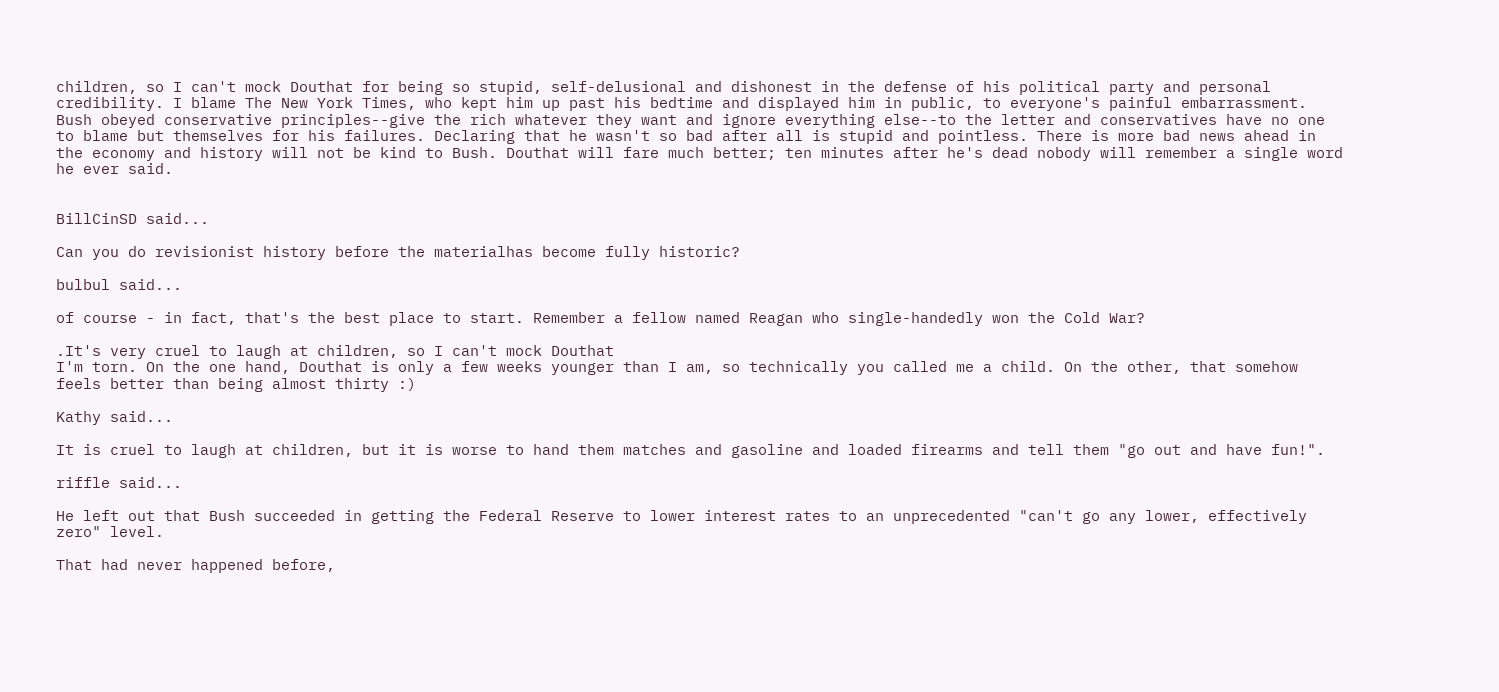children, so I can't mock Douthat for being so stupid, self-delusional and dishonest in the defense of his political party and personal credibility. I blame The New York Times, who kept him up past his bedtime and displayed him in public, to everyone's painful embarrassment. Bush obeyed conservative principles--give the rich whatever they want and ignore everything else--to the letter and conservatives have no one to blame but themselves for his failures. Declaring that he wasn't so bad after all is stupid and pointless. There is more bad news ahead in the economy and history will not be kind to Bush. Douthat will fare much better; ten minutes after he's dead nobody will remember a single word he ever said.


BillCinSD said...

Can you do revisionist history before the materialhas become fully historic?

bulbul said...

of course - in fact, that's the best place to start. Remember a fellow named Reagan who single-handedly won the Cold War?

.It's very cruel to laugh at children, so I can't mock Douthat
I'm torn. On the one hand, Douthat is only a few weeks younger than I am, so technically you called me a child. On the other, that somehow feels better than being almost thirty :)

Kathy said...

It is cruel to laugh at children, but it is worse to hand them matches and gasoline and loaded firearms and tell them "go out and have fun!".

riffle said...

He left out that Bush succeeded in getting the Federal Reserve to lower interest rates to an unprecedented "can't go any lower, effectively zero" level.

That had never happened before,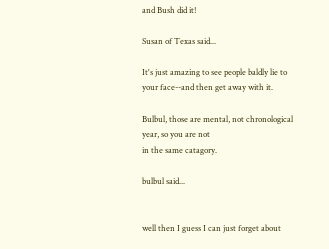and Bush did it!

Susan of Texas said...

It's just amazing to see people baldly lie to your face--and then get away with it.

Bulbul, those are mental, not chronological year, so you are not
in the same catagory.

bulbul said...


well then I guess I can just forget about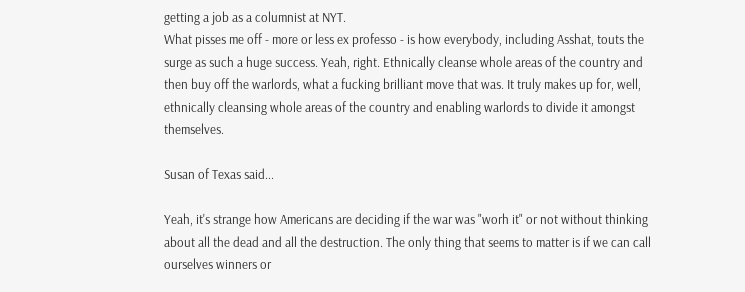getting a job as a columnist at NYT.
What pisses me off - more or less ex professo - is how everybody, including Asshat, touts the surge as such a huge success. Yeah, right. Ethnically cleanse whole areas of the country and then buy off the warlords, what a fucking brilliant move that was. It truly makes up for, well, ethnically cleansing whole areas of the country and enabling warlords to divide it amongst themselves.

Susan of Texas said...

Yeah, it's strange how Americans are deciding if the war was "worh it" or not without thinking about all the dead and all the destruction. The only thing that seems to matter is if we can call ourselves winners or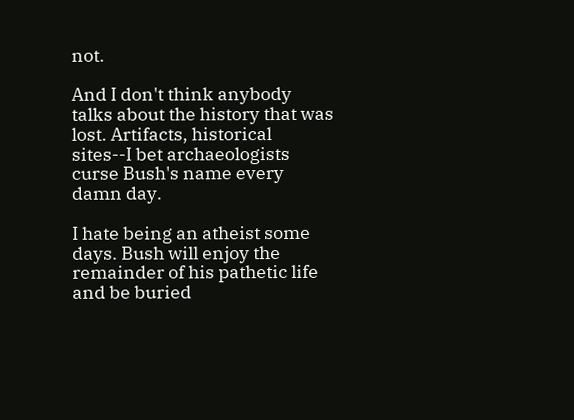not.

And I don't think anybody talks about the history that was lost. Artifacts, historical sites--I bet archaeologists curse Bush's name every damn day.

I hate being an atheist some days. Bush will enjoy the remainder of his pathetic life and be buried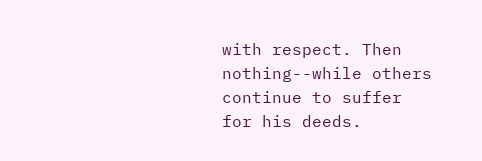with respect. Then nothing--while others continue to suffer for his deeds.